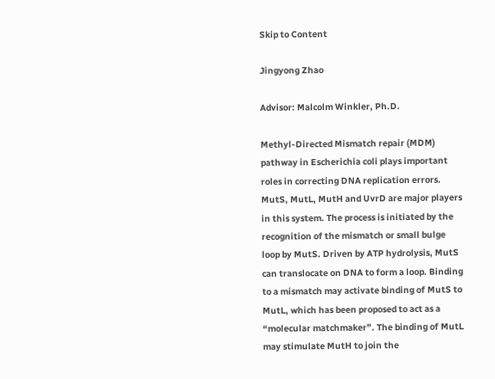Skip to Content

Jingyong Zhao

Advisor: Malcolm Winkler, Ph.D.

Methyl-Directed Mismatch repair (MDM) pathway in Escherichia coli plays important roles in correcting DNA replication errors. MutS, MutL, MutH and UvrD are major players in this system. The process is initiated by the recognition of the mismatch or small bulge loop by MutS. Driven by ATP hydrolysis, MutS can translocate on DNA to form a loop. Binding to a mismatch may activate binding of MutS to MutL, which has been proposed to act as a “molecular matchmaker”. The binding of MutL may stimulate MutH to join the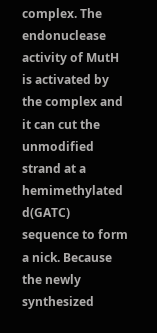complex. The endonuclease activity of MutH is activated by the complex and it can cut the unmodified strand at a hemimethylated d(GATC) sequence to form a nick. Because the newly synthesized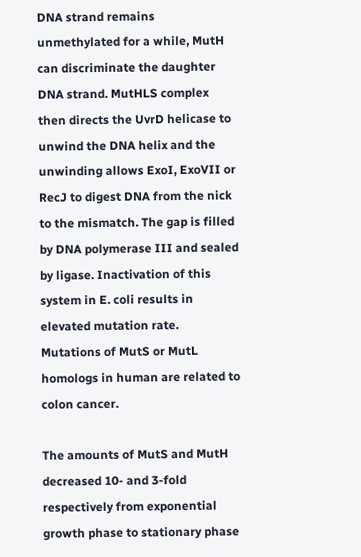DNA strand remains unmethylated for a while, MutH can discriminate the daughter DNA strand. MutHLS complex then directs the UvrD helicase to unwind the DNA helix and the unwinding allows ExoI, ExoVII or RecJ to digest DNA from the nick to the mismatch. The gap is filled by DNA polymerase III and sealed by ligase. Inactivation of this system in E. coli results in elevated mutation rate. Mutations of MutS or MutL homologs in human are related to colon cancer.

The amounts of MutS and MutH decreased 10- and 3-fold respectively from exponential growth phase to stationary phase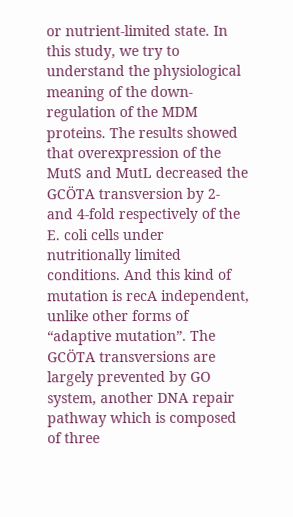or nutrient-limited state. In this study, we try to understand the physiological meaning of the down-regulation of the MDM proteins. The results showed that overexpression of the MutS and MutL decreased the GCÖTA transversion by 2- and 4-fold respectively of the E. coli cells under nutritionally limited conditions. And this kind of mutation is recA independent, unlike other forms of “adaptive mutation”. The GCÖTA transversions are largely prevented by GO system, another DNA repair pathway which is composed of three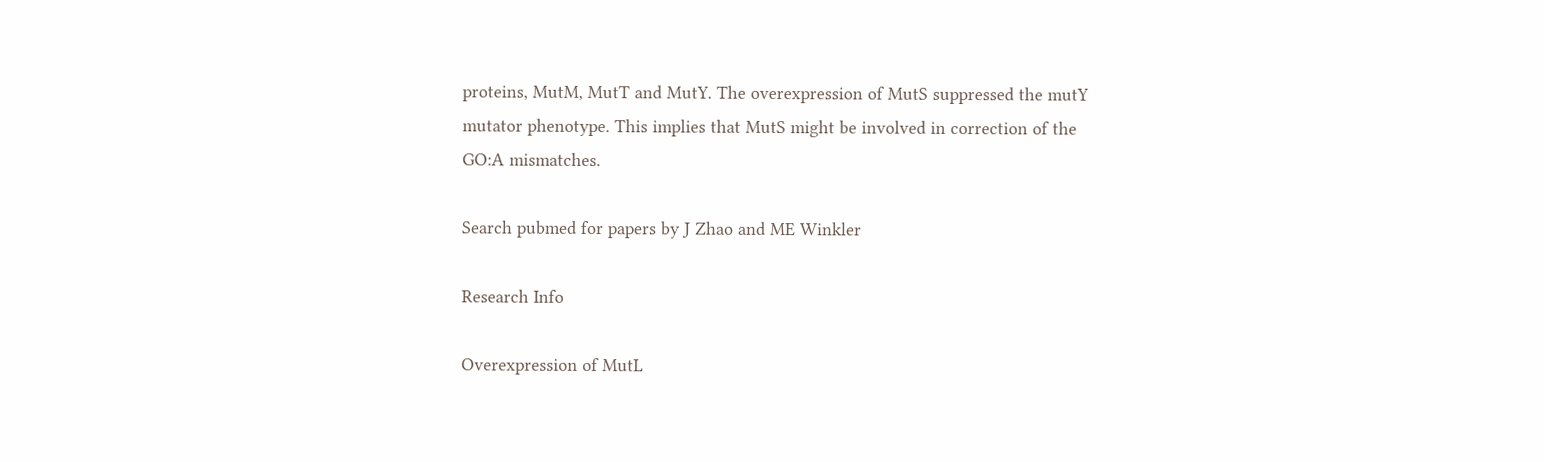proteins, MutM, MutT and MutY. The overexpression of MutS suppressed the mutY mutator phenotype. This implies that MutS might be involved in correction of the GO:A mismatches.

Search pubmed for papers by J Zhao and ME Winkler

Research Info

Overexpression of MutL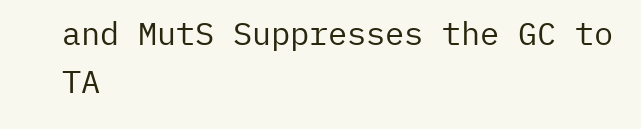and MutS Suppresses the GC to TA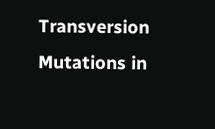Transversion Mutations in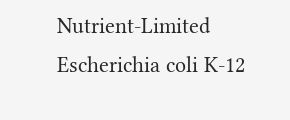Nutrient-Limited Escherichia coli K-12